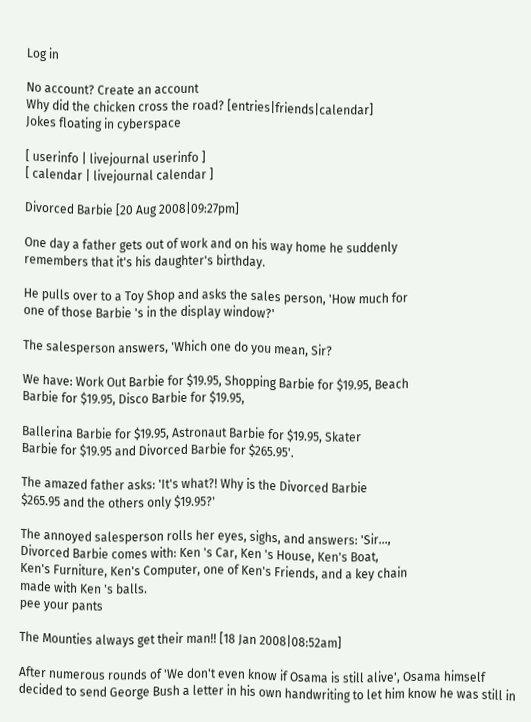Log in

No account? Create an account
Why did the chicken cross the road? [entries|friends|calendar]
Jokes floating in cyberspace

[ userinfo | livejournal userinfo ]
[ calendar | livejournal calendar ]

Divorced Barbie [20 Aug 2008|09:27pm]

One day a father gets out of work and on his way home he suddenly
remembers that it's his daughter's birthday.

He pulls over to a Toy Shop and asks the sales person, 'How much for
one of those Barbie 's in the display window?'

The salesperson answers, 'Which one do you mean, Sir?

We have: Work Out Barbie for $19.95, Shopping Barbie for $19.95, Beach
Barbie for $19.95, Disco Barbie for $19.95,

Ballerina Barbie for $19.95, Astronaut Barbie for $19.95, Skater
Barbie for $19.95 and Divorced Barbie for $265.95'.

The amazed father asks: 'It's what?! Why is the Divorced Barbie
$265.95 and the others only $19.95?'

The annoyed salesperson rolls her eyes, sighs, and answers: 'Sir...,
Divorced Barbie comes with: Ken 's Car, Ken 's House, Ken's Boat,
Ken's Furniture, Ken's Computer, one of Ken's Friends, and a key chain
made with Ken 's balls.
pee your pants

The Mounties always get their man!! [18 Jan 2008|08:52am]

After numerous rounds of 'We don't even know if Osama is still alive', Osama himself decided to send George Bush a letter in his own handwriting to let him know he was still in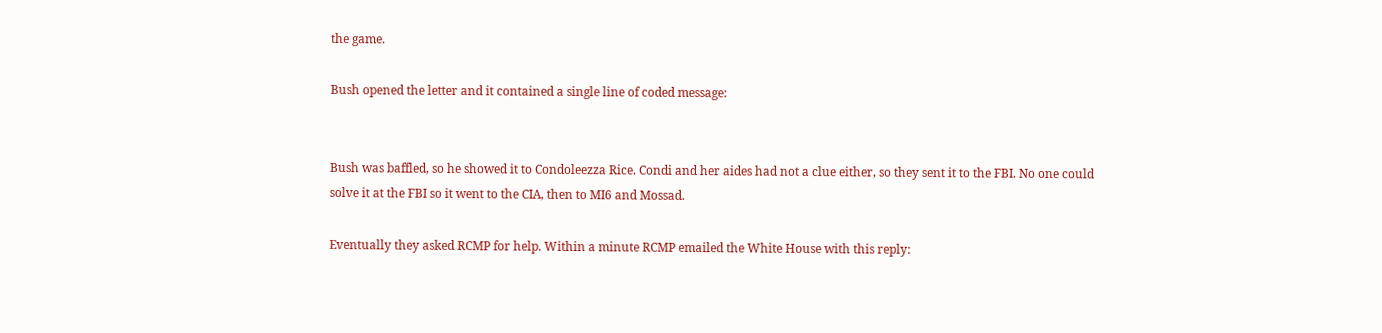the game.

Bush opened the letter and it contained a single line of coded message:


Bush was baffled, so he showed it to Condoleezza Rice. Condi and her aides had not a clue either, so they sent it to the FBI. No one could solve it at the FBI so it went to the CIA, then to MI6 and Mossad.

Eventually they asked RCMP for help. Within a minute RCMP emailed the White House with this reply: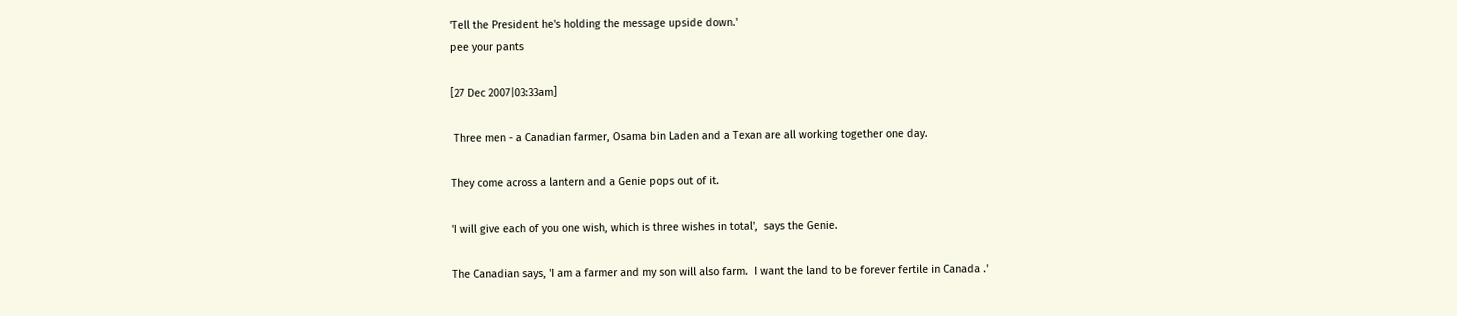'Tell the President he's holding the message upside down.'
pee your pants

[27 Dec 2007|03:33am]

 Three men - a Canadian farmer, Osama bin Laden and a Texan are all working together one day.

They come across a lantern and a Genie pops out of it.

'I will give each of you one wish, which is three wishes in total',  says the Genie.

The Canadian says, 'I am a farmer and my son will also farm.  I want the land to be forever fertile in Canada .'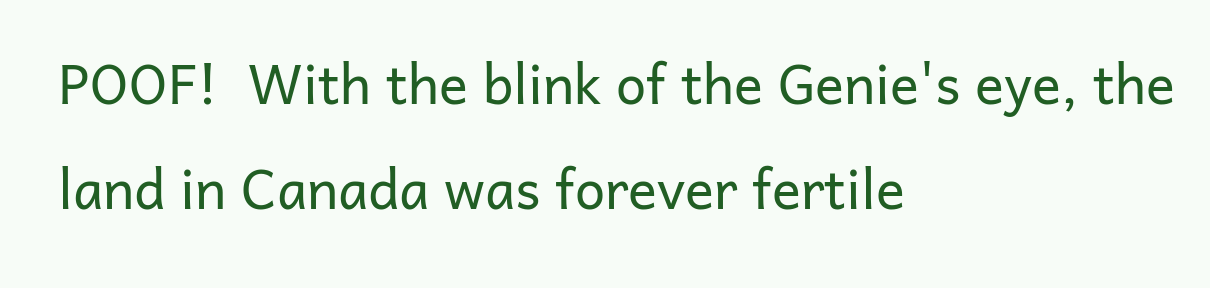POOF!  With the blink of the Genie's eye, the land in Canada was forever fertile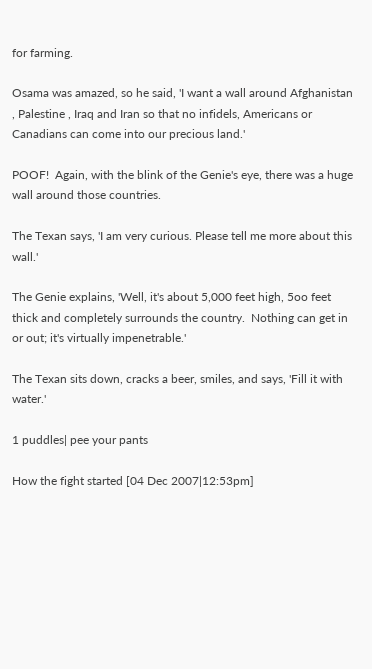for farming.

Osama was amazed, so he said, 'I want a wall around Afghanistan , Palestine , Iraq and Iran so that no infidels, Americans or Canadians can come into our precious land.'

POOF!  Again, with the blink of the Genie's eye, there was a huge wall around those countries.

The Texan says, 'I am very curious. Please tell me more about this wall.'

The Genie explains, 'Well, it's about 5,000 feet high, 5oo feet thick and completely surrounds the country.  Nothing can get in or out; it's virtually impenetrable.'

The Texan sits down, cracks a beer, smiles, and says, 'Fill it with water.'

1 puddles| pee your pants

How the fight started [04 Dec 2007|12:53pm]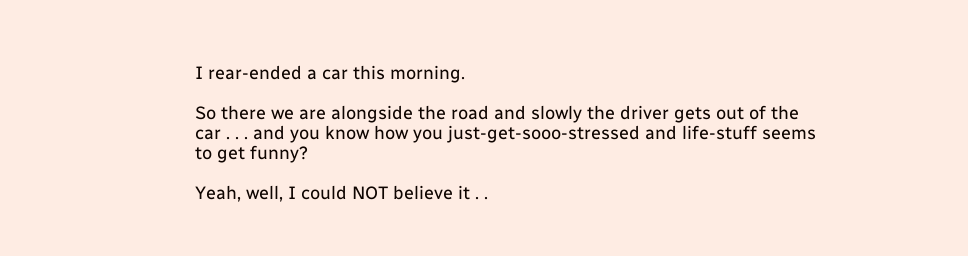I rear-ended a car this morning.

So there we are alongside the road and slowly the driver gets out of the
car . . . and you know how you just-get-sooo-stressed and life-stuff seems
to get funny?

Yeah, well, I could NOT believe it . .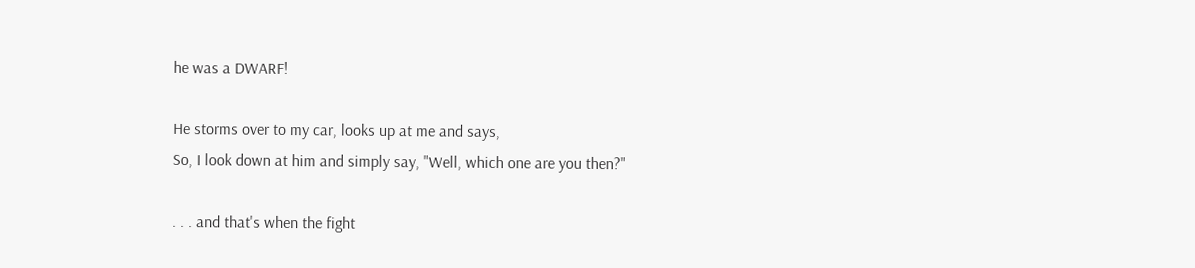he was a DWARF!

He storms over to my car, looks up at me and says,
So, I look down at him and simply say, "Well, which one are you then?"

. . . and that's when the fight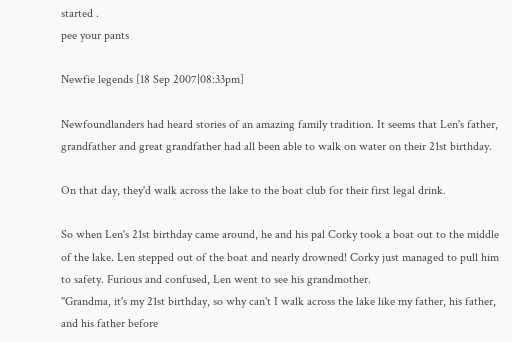started .
pee your pants

Newfie legends [18 Sep 2007|08:33pm]

Newfoundlanders had heard stories of an amazing family tradition. It seems that Len's father, grandfather and great grandfather had all been able to walk on water on their 21st birthday.

On that day, they'd walk across the lake to the boat club for their first legal drink.

So when Len's 21st birthday came around, he and his pal Corky took a boat out to the middle of the lake. Len stepped out of the boat and nearly drowned! Corky just managed to pull him to safety. Furious and confused, Len went to see his grandmother.
"Grandma, it's my 21st birthday, so why can't I walk across the lake like my father, his father, and his father before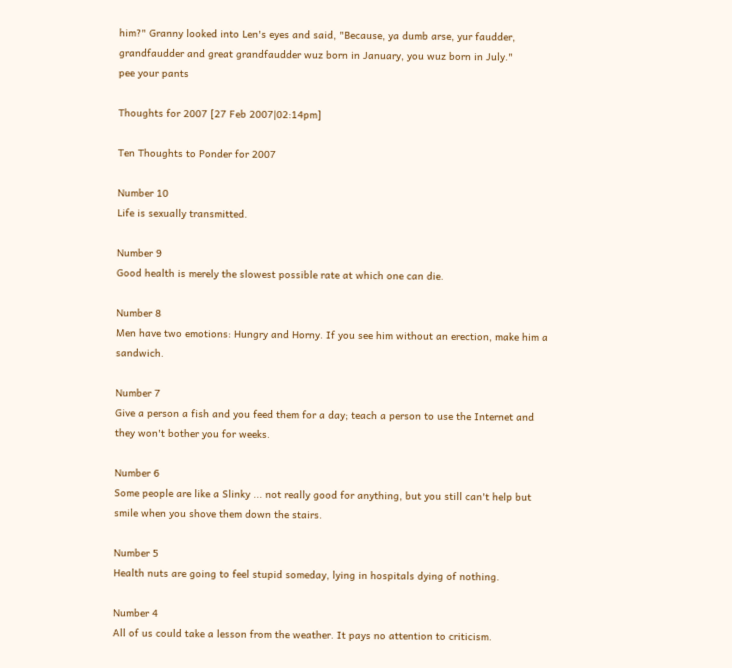him?" Granny looked into Len's eyes and said, "Because, ya dumb arse, yur faudder, grandfaudder and great grandfaudder wuz born in January, you wuz born in July."
pee your pants

Thoughts for 2007 [27 Feb 2007|02:14pm]

Ten Thoughts to Ponder for 2007

Number 10
Life is sexually transmitted.

Number 9
Good health is merely the slowest possible rate at which one can die.

Number 8
Men have two emotions: Hungry and Horny. If you see him without an erection, make him a sandwich.

Number 7
Give a person a fish and you feed them for a day; teach a person to use the Internet and they won't bother you for weeks.

Number 6
Some people are like a Slinky ... not really good for anything, but you still can't help but smile when you shove them down the stairs.

Number 5
Health nuts are going to feel stupid someday, lying in hospitals dying of nothing.

Number 4
All of us could take a lesson from the weather. It pays no attention to criticism.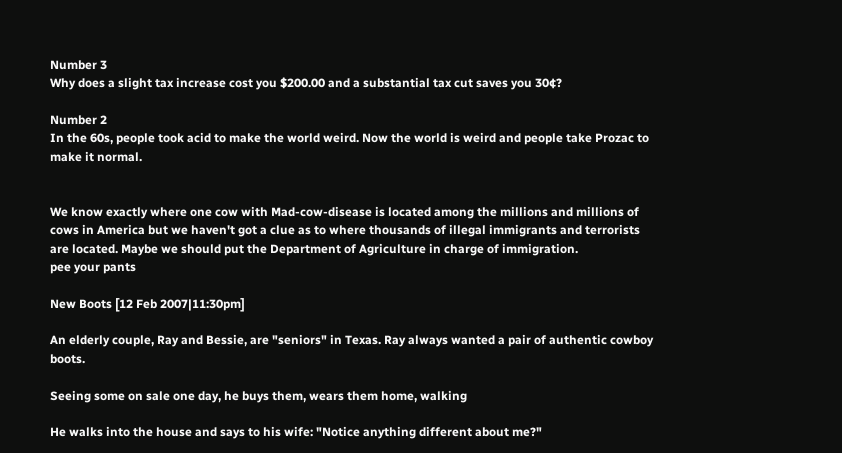Number 3
Why does a slight tax increase cost you $200.00 and a substantial tax cut saves you 30¢?

Number 2
In the 60s, people took acid to make the world weird. Now the world is weird and people take Prozac to make it normal.


We know exactly where one cow with Mad-cow-disease is located among the millions and millions of cows in America but we haven't got a clue as to where thousands of illegal immigrants and terrorists are located. Maybe we should put the Department of Agriculture in charge of immigration.
pee your pants

New Boots [12 Feb 2007|11:30pm]

An elderly couple, Ray and Bessie, are "seniors" in Texas. Ray always wanted a pair of authentic cowboy boots.

Seeing some on sale one day, he buys them, wears them home, walking

He walks into the house and says to his wife: "Notice anything different about me?"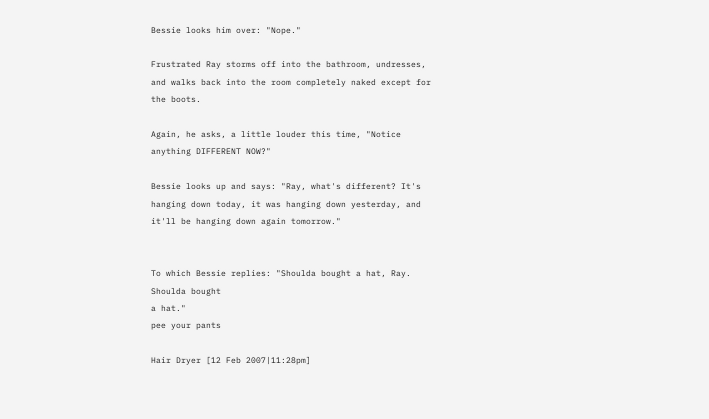Bessie looks him over: "Nope."

Frustrated Ray storms off into the bathroom, undresses, and walks back into the room completely naked except for the boots.

Again, he asks, a little louder this time, "Notice anything DIFFERENT NOW?"

Bessie looks up and says: "Ray, what's different? It's hanging down today, it was hanging down yesterday, and it'll be hanging down again tomorrow."


To which Bessie replies: "Shoulda bought a hat, Ray. Shoulda bought
a hat."
pee your pants

Hair Dryer [12 Feb 2007|11:28pm]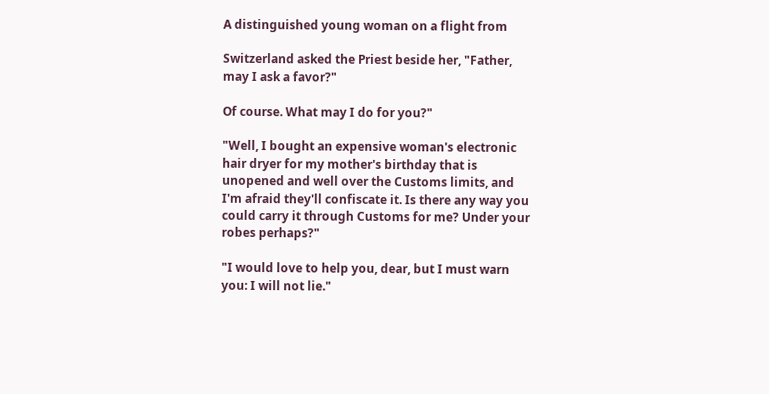A distinguished young woman on a flight from

Switzerland asked the Priest beside her, "Father, may I ask a favor?"

Of course. What may I do for you?"

"Well, I bought an expensive woman's electronic hair dryer for my mother's birthday that is unopened and well over the Customs limits, and I'm afraid they'll confiscate it. Is there any way you could carry it through Customs for me? Under your robes perhaps?"

"I would love to help you, dear, but I must warn you: I will not lie."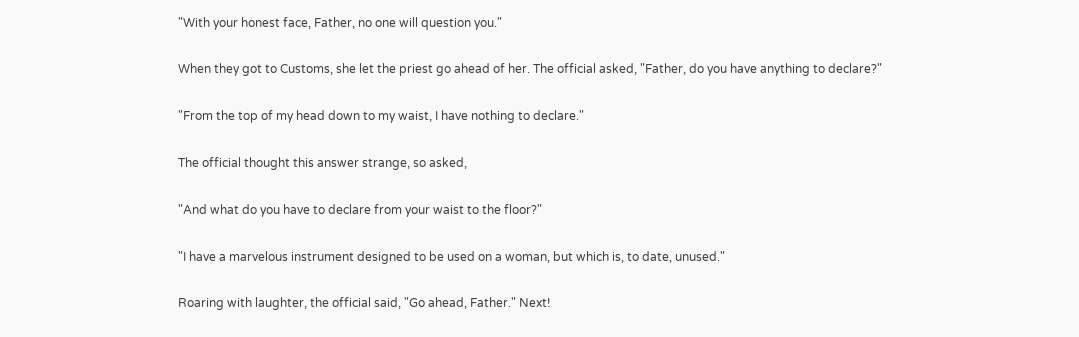"With your honest face, Father, no one will question you."

When they got to Customs, she let the priest go ahead of her. The official asked, "Father, do you have anything to declare?"

"From the top of my head down to my waist, I have nothing to declare."

The official thought this answer strange, so asked,

"And what do you have to declare from your waist to the floor?"

"I have a marvelous instrument designed to be used on a woman, but which is, to date, unused."

Roaring with laughter, the official said, "Go ahead, Father." Next!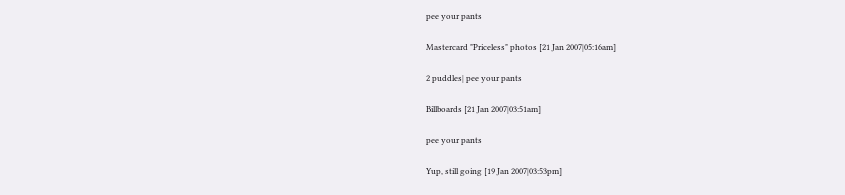pee your pants

Mastercard "Priceless" photos [21 Jan 2007|05:16am]

2 puddles| pee your pants

Billboards [21 Jan 2007|03:51am]

pee your pants

Yup, still going [19 Jan 2007|03:53pm]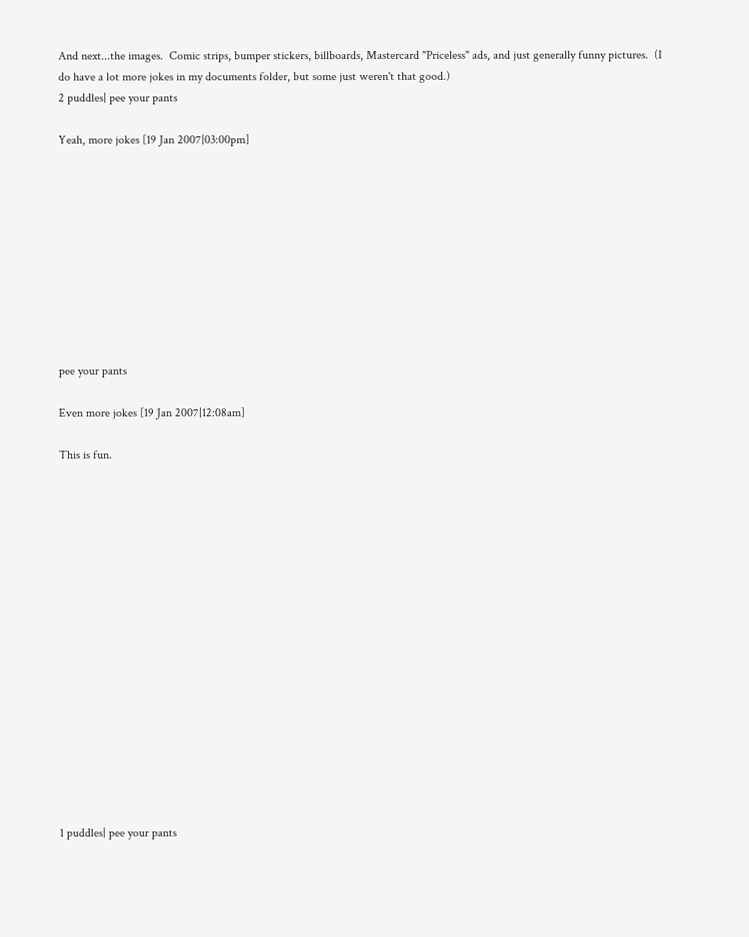And next...the images.  Comic strips, bumper stickers, billboards, Mastercard "Priceless" ads, and just generally funny pictures.  (I do have a lot more jokes in my documents folder, but some just weren't that good.)
2 puddles| pee your pants

Yeah, more jokes [19 Jan 2007|03:00pm]










pee your pants

Even more jokes [19 Jan 2007|12:08am]

This is fun.

















1 puddles| pee your pants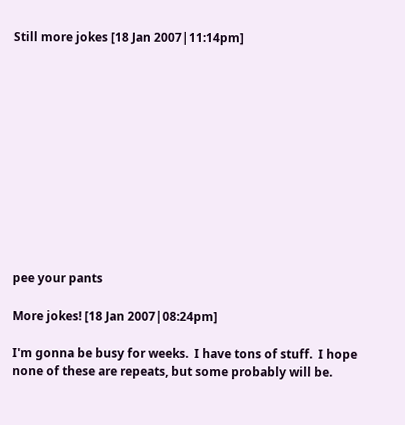Still more jokes [18 Jan 2007|11:14pm]












pee your pants

More jokes! [18 Jan 2007|08:24pm]

I'm gonna be busy for weeks.  I have tons of stuff.  I hope none of these are repeats, but some probably will be.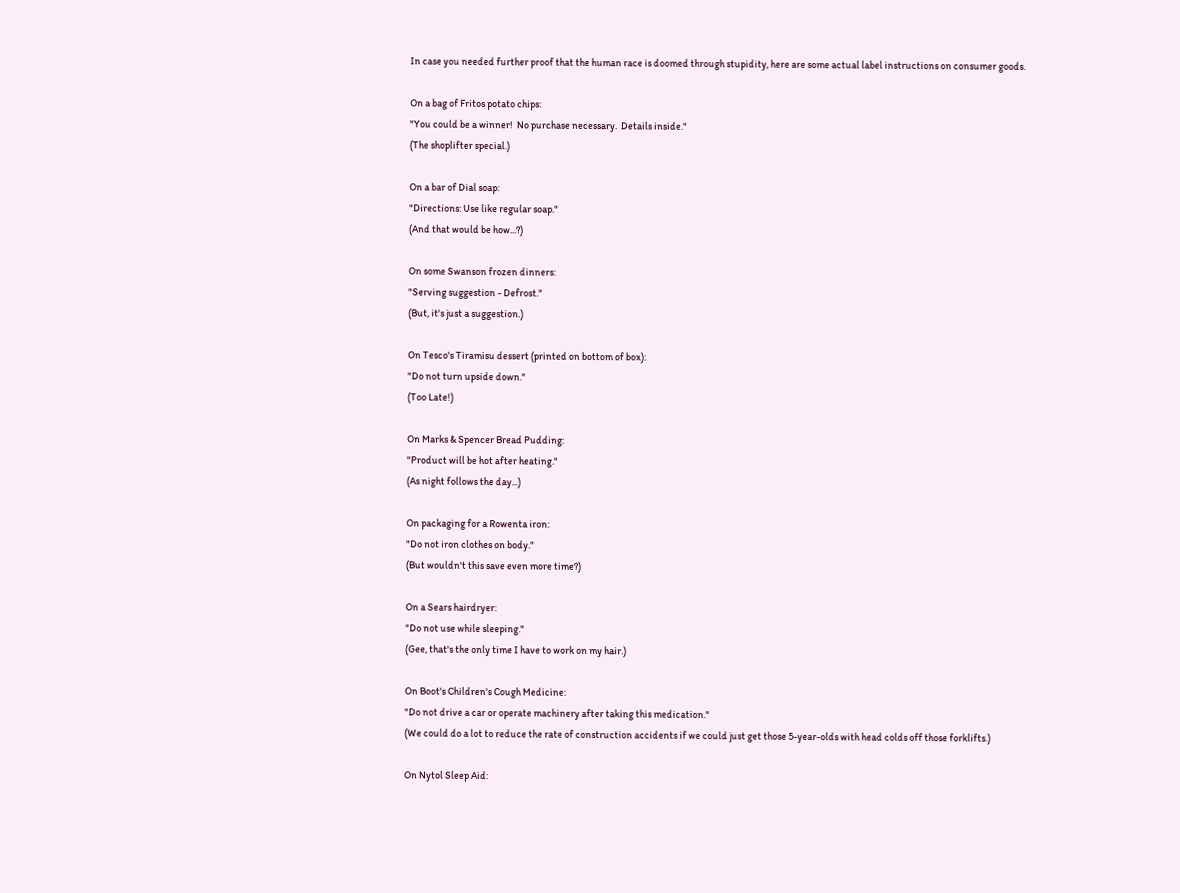In case you needed further proof that the human race is doomed through stupidity, here are some actual label instructions on consumer goods.

On a bag of Fritos potato chips:
"You could be a winner!  No purchase necessary.  Details inside."
(The shoplifter special.)

On a bar of Dial soap:
"Directions: Use like regular soap."
(And that would be how...?)

On some Swanson frozen dinners:
"Serving suggestion - Defrost."
(But, it's just a suggestion.)

On Tesco's Tiramisu dessert (printed on bottom of box):
"Do not turn upside down."
(Too Late!)

On Marks & Spencer Bread Pudding:
"Product will be hot after heating."
(As night follows the day...)

On packaging for a Rowenta iron:
"Do not iron clothes on body."
(But wouldn't this save even more time?)

On a Sears hairdryer:
"Do not use while sleeping."
(Gee, that's the only time I have to work on my hair.)

On Boot's Children's Cough Medicine:
"Do not drive a car or operate machinery after taking this medication."
(We could do a lot to reduce the rate of construction accidents if we could just get those 5-year-olds with head colds off those forklifts.)

On Nytol Sleep Aid: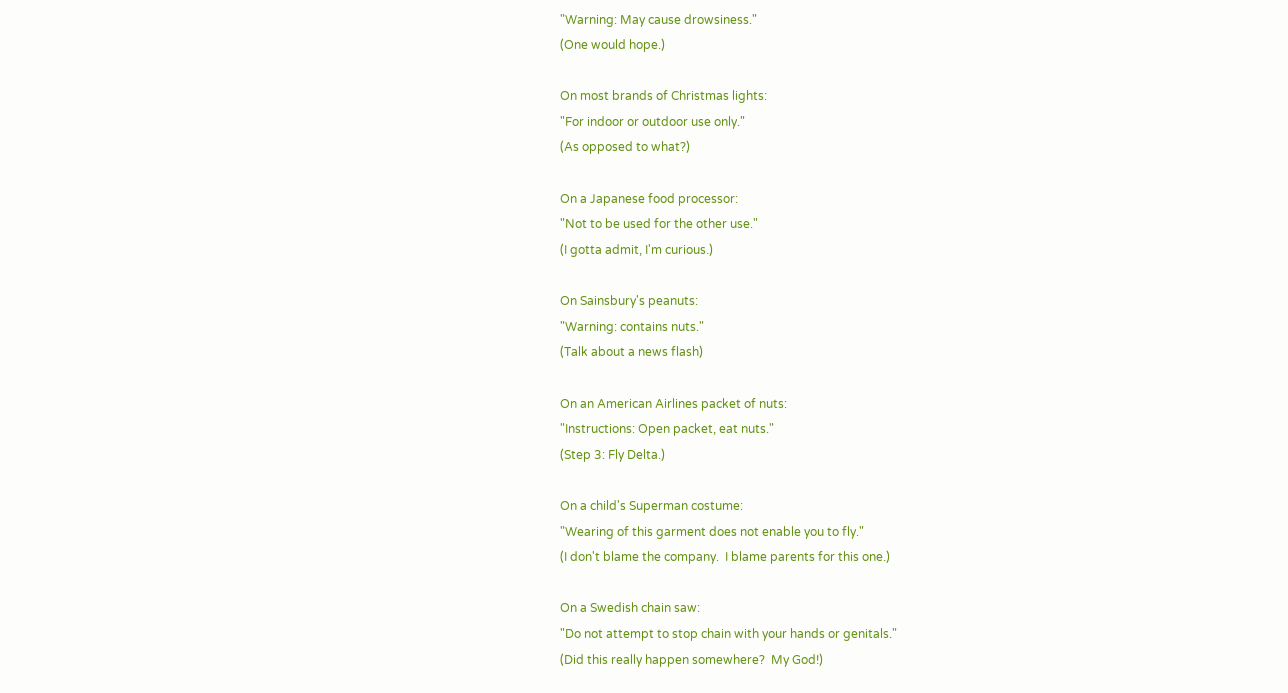"Warning: May cause drowsiness."
(One would hope.)

On most brands of Christmas lights:
"For indoor or outdoor use only."
(As opposed to what?)

On a Japanese food processor:
"Not to be used for the other use."
(I gotta admit, I'm curious.)

On Sainsbury's peanuts:
"Warning: contains nuts."
(Talk about a news flash)

On an American Airlines packet of nuts:
"Instructions: Open packet, eat nuts."
(Step 3: Fly Delta.)

On a child's Superman costume:
"Wearing of this garment does not enable you to fly."
(I don't blame the company.  I blame parents for this one.)

On a Swedish chain saw:
"Do not attempt to stop chain with your hands or genitals."
(Did this really happen somewhere?  My God!)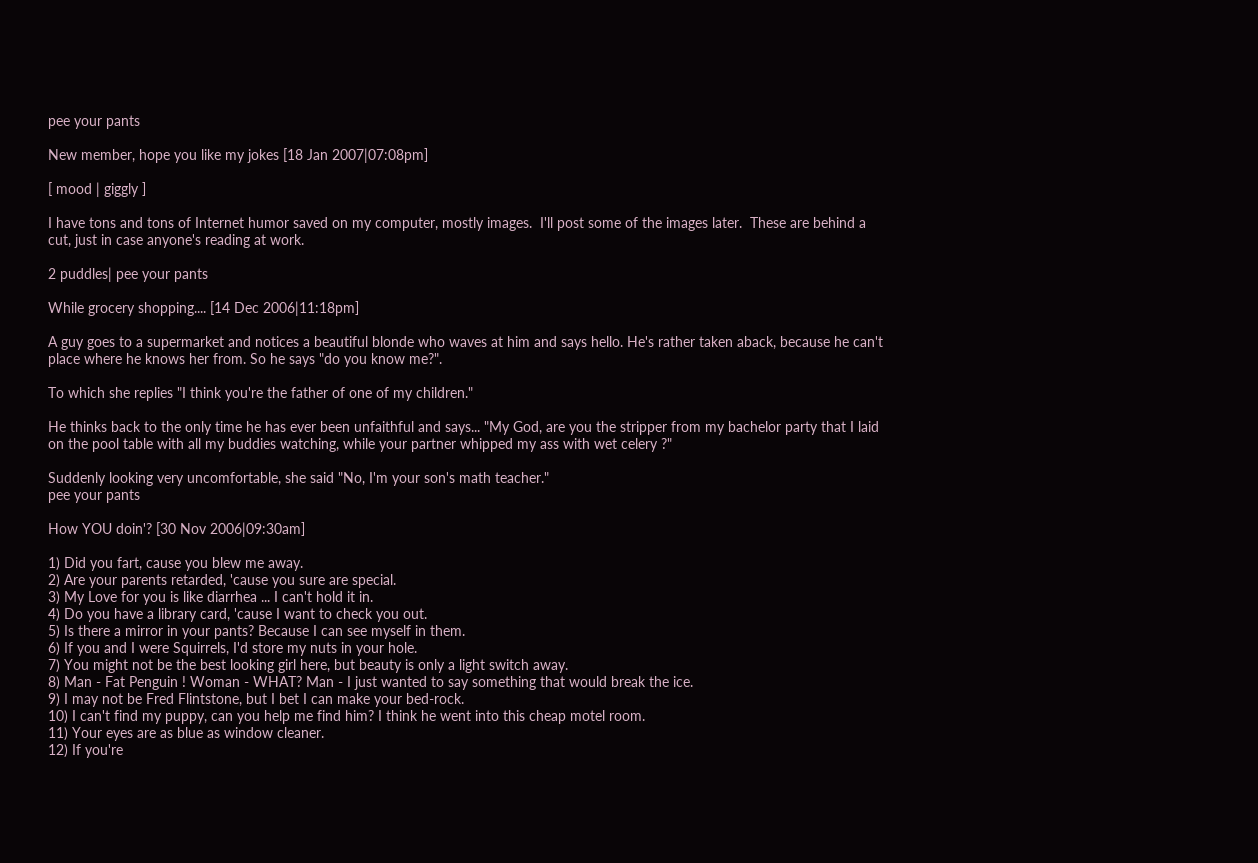pee your pants

New member, hope you like my jokes [18 Jan 2007|07:08pm]

[ mood | giggly ]

I have tons and tons of Internet humor saved on my computer, mostly images.  I'll post some of the images later.  These are behind a cut, just in case anyone's reading at work.

2 puddles| pee your pants

While grocery shopping.... [14 Dec 2006|11:18pm]

A guy goes to a supermarket and notices a beautiful blonde who waves at him and says hello. He's rather taken aback, because he can't place where he knows her from. So he says "do you know me?".

To which she replies "I think you're the father of one of my children."

He thinks back to the only time he has ever been unfaithful and says... "My God, are you the stripper from my bachelor party that I laid on the pool table with all my buddies watching, while your partner whipped my ass with wet celery ?"

Suddenly looking very uncomfortable, she said "No, I'm your son's math teacher."
pee your pants

How YOU doin'? [30 Nov 2006|09:30am]

1) Did you fart, cause you blew me away.
2) Are your parents retarded, 'cause you sure are special.
3) My Love for you is like diarrhea ... I can't hold it in.
4) Do you have a library card, 'cause I want to check you out.
5) Is there a mirror in your pants? Because I can see myself in them.
6) If you and I were Squirrels, I'd store my nuts in your hole.
7) You might not be the best looking girl here, but beauty is only a light switch away.
8) Man - Fat Penguin ! Woman - WHAT? Man - I just wanted to say something that would break the ice.
9) I may not be Fred Flintstone, but I bet I can make your bed-rock.
10) I can't find my puppy, can you help me find him? I think he went into this cheap motel room.
11) Your eyes are as blue as window cleaner.
12) If you're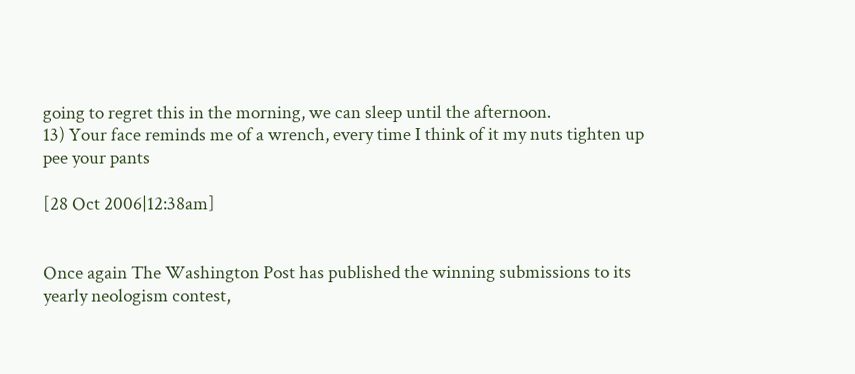going to regret this in the morning, we can sleep until the afternoon.
13) Your face reminds me of a wrench, every time I think of it my nuts tighten up
pee your pants

[28 Oct 2006|12:38am]


Once again The Washington Post has published the winning submissions to its
yearly neologism contest,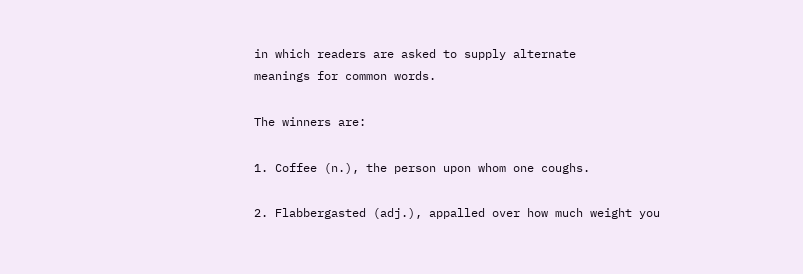in which readers are asked to supply alternate
meanings for common words.

The winners are:

1. Coffee (n.), the person upon whom one coughs.

2. Flabbergasted (adj.), appalled over how much weight you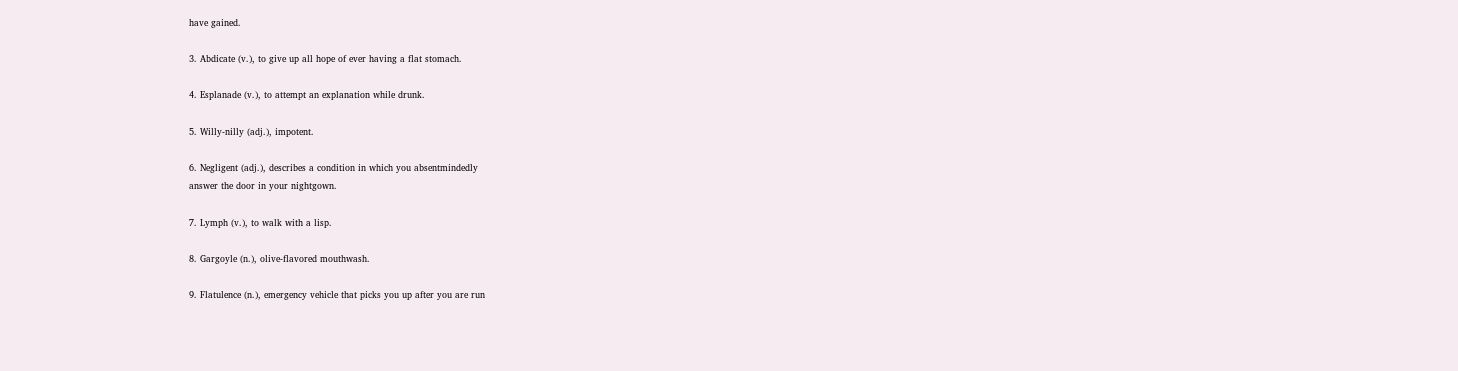have gained.

3. Abdicate (v.), to give up all hope of ever having a flat stomach.

4. Esplanade (v.), to attempt an explanation while drunk.

5. Willy-nilly (adj.), impotent.

6. Negligent (adj.), describes a condition in which you absentmindedly
answer the door in your nightgown.

7. Lymph (v.), to walk with a lisp.

8. Gargoyle (n.), olive-flavored mouthwash.

9. Flatulence (n.), emergency vehicle that picks you up after you are run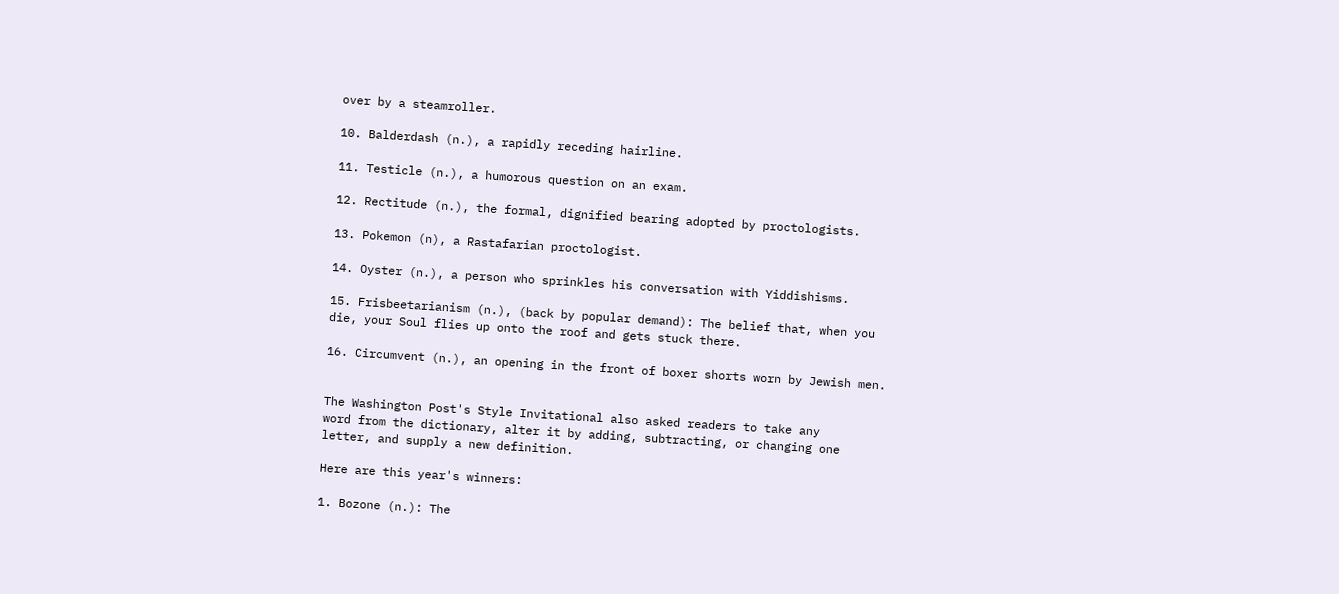over by a steamroller.

10. Balderdash (n.), a rapidly receding hairline.

11. Testicle (n.), a humorous question on an exam.

12. Rectitude (n.), the formal, dignified bearing adopted by proctologists.

13. Pokemon (n), a Rastafarian proctologist.

14. Oyster (n.), a person who sprinkles his conversation with Yiddishisms.

15. Frisbeetarianism (n.), (back by popular demand): The belief that, when you
die, your Soul flies up onto the roof and gets stuck there.

16. Circumvent (n.), an opening in the front of boxer shorts worn by Jewish men.


The Washington Post's Style Invitational also asked readers to take any
word from the dictionary, alter it by adding, subtracting, or changing one
letter, and supply a new definition.

Here are this year's winners:

1. Bozone (n.): The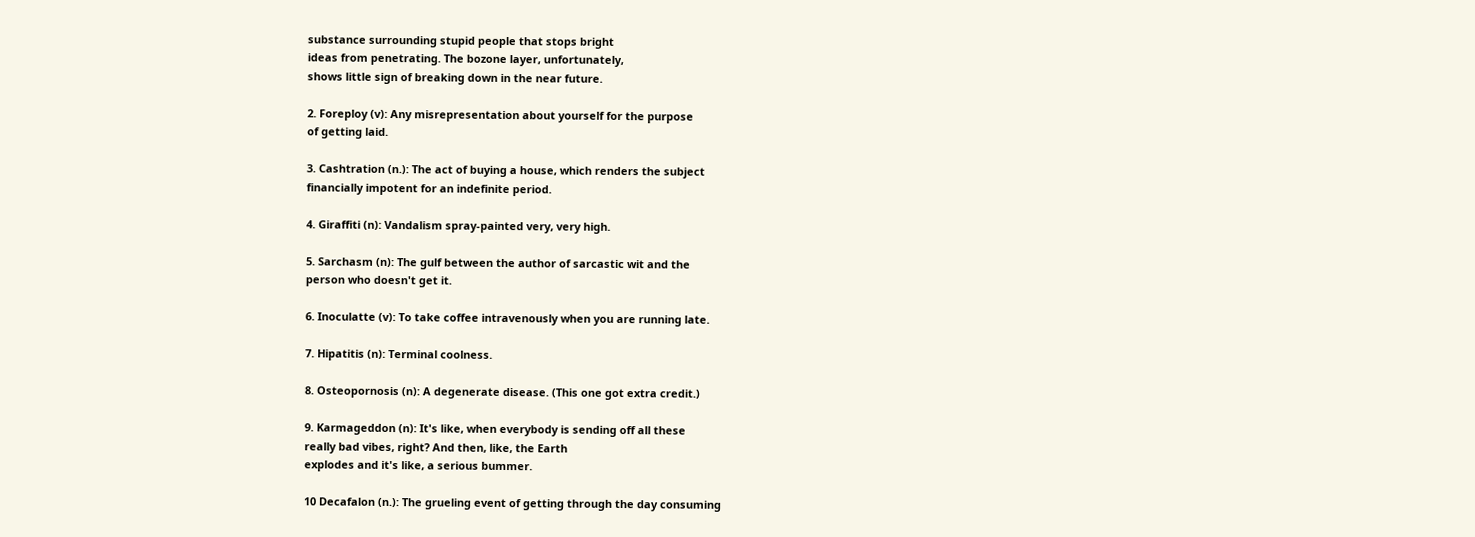substance surrounding stupid people that stops bright
ideas from penetrating. The bozone layer, unfortunately,
shows little sign of breaking down in the near future.

2. Foreploy (v): Any misrepresentation about yourself for the purpose
of getting laid.

3. Cashtration (n.): The act of buying a house, which renders the subject
financially impotent for an indefinite period.

4. Giraffiti (n): Vandalism spray-painted very, very high.

5. Sarchasm (n): The gulf between the author of sarcastic wit and the
person who doesn't get it.

6. Inoculatte (v): To take coffee intravenously when you are running late.

7. Hipatitis (n): Terminal coolness.

8. Osteopornosis (n): A degenerate disease. (This one got extra credit.)

9. Karmageddon (n): It's like, when everybody is sending off all these
really bad vibes, right? And then, like, the Earth
explodes and it's like, a serious bummer.

10 Decafalon (n.): The grueling event of getting through the day consuming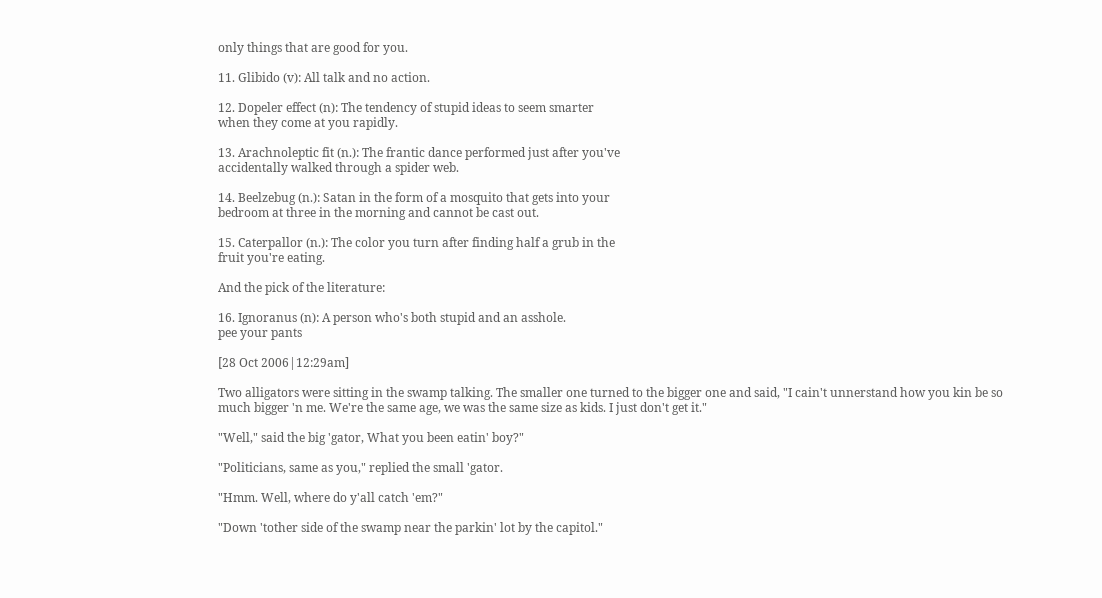only things that are good for you.

11. Glibido (v): All talk and no action.

12. Dopeler effect (n): The tendency of stupid ideas to seem smarter
when they come at you rapidly.

13. Arachnoleptic fit (n.): The frantic dance performed just after you've
accidentally walked through a spider web.

14. Beelzebug (n.): Satan in the form of a mosquito that gets into your
bedroom at three in the morning and cannot be cast out.

15. Caterpallor (n.): The color you turn after finding half a grub in the
fruit you're eating.

And the pick of the literature:

16. Ignoranus (n): A person who's both stupid and an asshole.
pee your pants

[28 Oct 2006|12:29am]

Two alligators were sitting in the swamp talking. The smaller one turned to the bigger one and said, "I cain't unnerstand how you kin be so much bigger 'n me. We're the same age, we was the same size as kids. I just don't get it."

"Well," said the big 'gator, What you been eatin' boy?"

"Politicians, same as you," replied the small 'gator.

"Hmm. Well, where do y'all catch 'em?"

"Down 'tother side of the swamp near the parkin' lot by the capitol."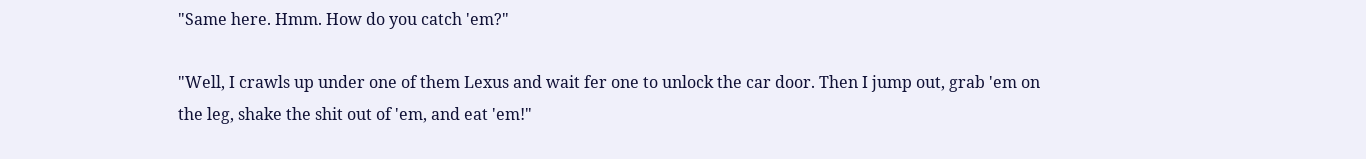"Same here. Hmm. How do you catch 'em?"

"Well, I crawls up under one of them Lexus and wait fer one to unlock the car door. Then I jump out, grab 'em on the leg, shake the shit out of 'em, and eat 'em!"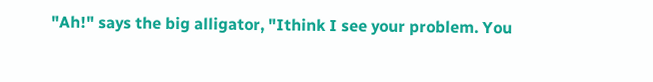"Ah!" says the big alligator, "Ithink I see your problem. You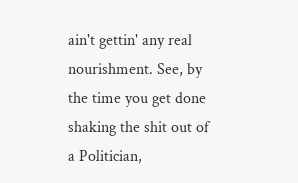ain't gettin' any real nourishment. See, by the time you get done shaking the shit out of a Politician,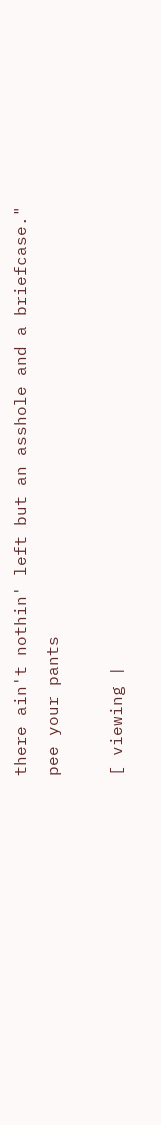there ain't nothin' left but an asshole and a briefcase."
pee your pants

[ viewing |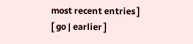most recent entries ]
[ go | earlier ]